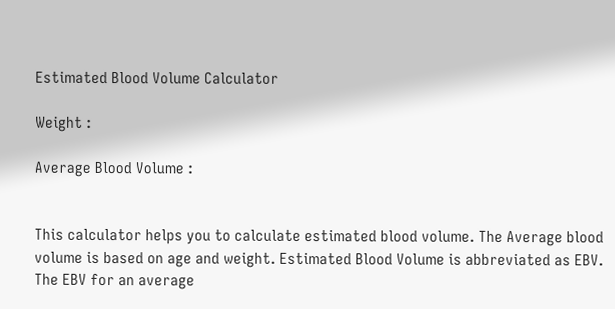Estimated Blood Volume Calculator

Weight :

Average Blood Volume :


This calculator helps you to calculate estimated blood volume. The Average blood volume is based on age and weight. Estimated Blood Volume is abbreviated as EBV. The EBV for an average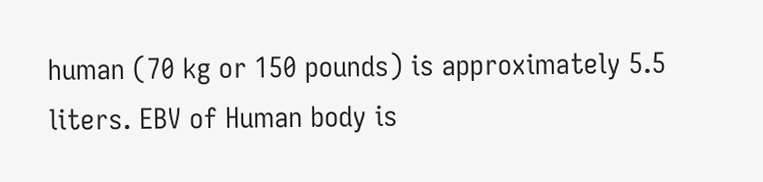human (70 kg or 150 pounds) is approximately 5.5 liters. EBV of Human body is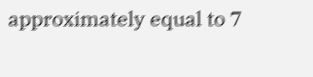approximately equal to 7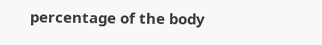percentage of the body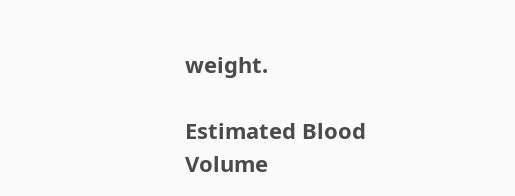weight.

Estimated Blood Volume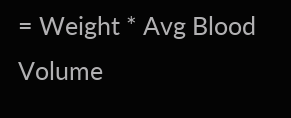= Weight * Avg Blood Volume